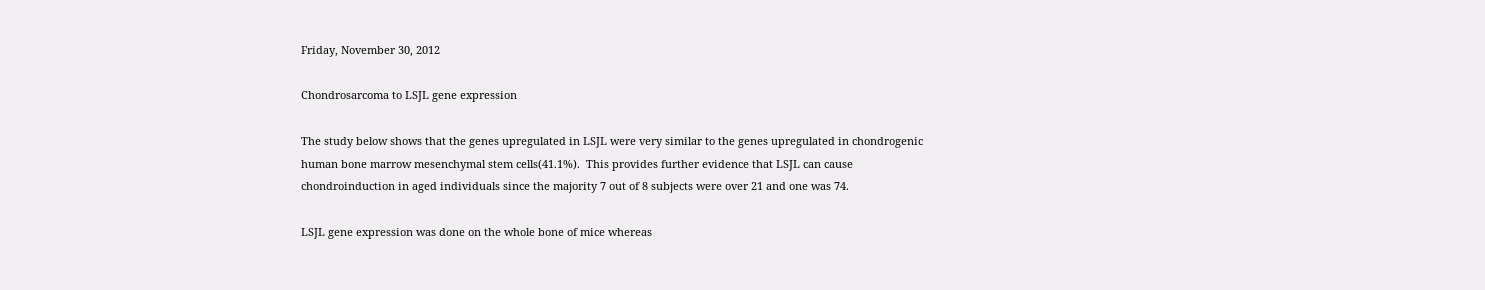Friday, November 30, 2012

Chondrosarcoma to LSJL gene expression

The study below shows that the genes upregulated in LSJL were very similar to the genes upregulated in chondrogenic human bone marrow mesenchymal stem cells(41.1%).  This provides further evidence that LSJL can cause chondroinduction in aged individuals since the majority 7 out of 8 subjects were over 21 and one was 74.

LSJL gene expression was done on the whole bone of mice whereas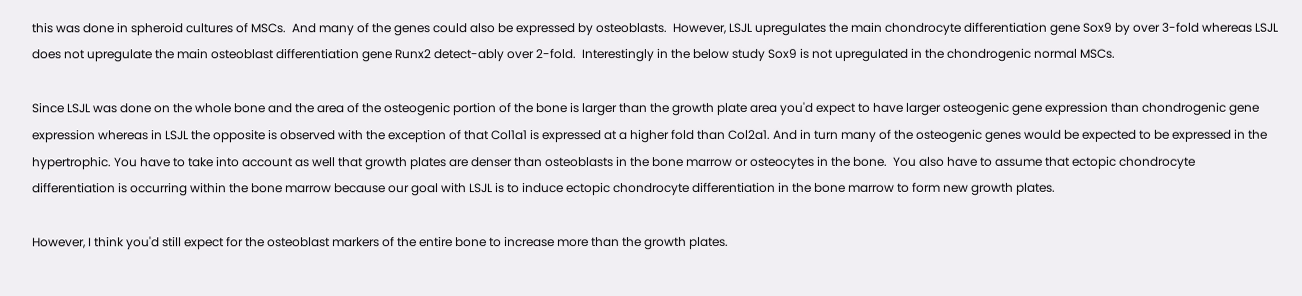this was done in spheroid cultures of MSCs.  And many of the genes could also be expressed by osteoblasts.  However, LSJL upregulates the main chondrocyte differentiation gene Sox9 by over 3-fold whereas LSJL does not upregulate the main osteoblast differentiation gene Runx2 detect-ably over 2-fold.  Interestingly in the below study Sox9 is not upregulated in the chondrogenic normal MSCs.

Since LSJL was done on the whole bone and the area of the osteogenic portion of the bone is larger than the growth plate area you'd expect to have larger osteogenic gene expression than chondrogenic gene expression whereas in LSJL the opposite is observed with the exception of that Col1a1 is expressed at a higher fold than Col2a1. And in turn many of the osteogenic genes would be expected to be expressed in the hypertrophic. You have to take into account as well that growth plates are denser than osteoblasts in the bone marrow or osteocytes in the bone.  You also have to assume that ectopic chondrocyte differentiation is occurring within the bone marrow because our goal with LSJL is to induce ectopic chondrocyte differentiation in the bone marrow to form new growth plates.

However, I think you'd still expect for the osteoblast markers of the entire bone to increase more than the growth plates.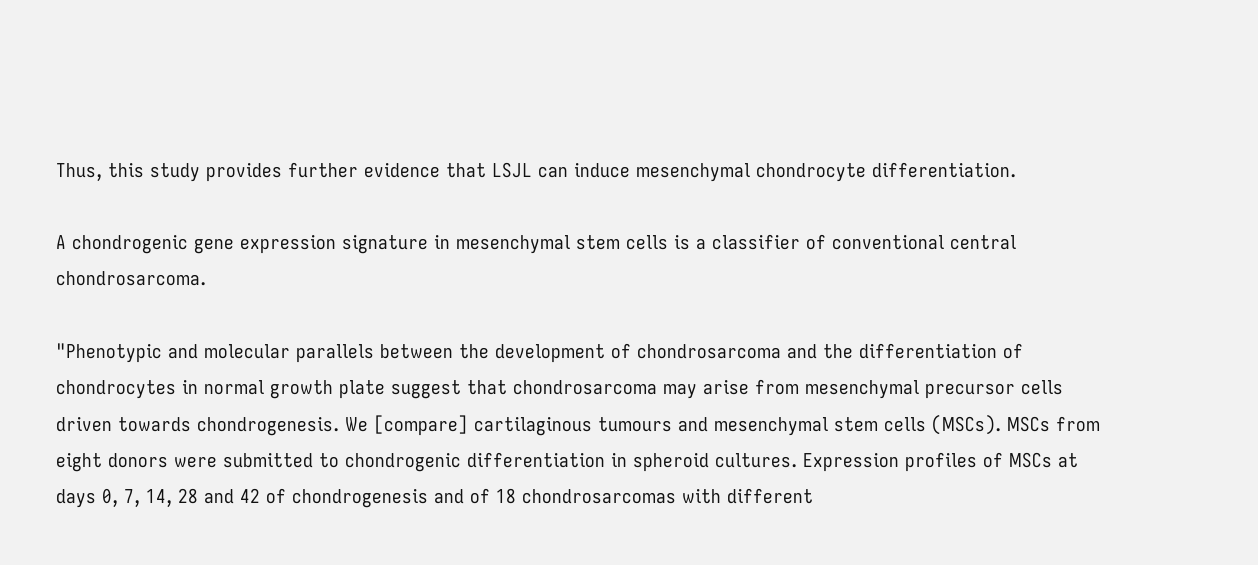Thus, this study provides further evidence that LSJL can induce mesenchymal chondrocyte differentiation.

A chondrogenic gene expression signature in mesenchymal stem cells is a classifier of conventional central chondrosarcoma.

"Phenotypic and molecular parallels between the development of chondrosarcoma and the differentiation of chondrocytes in normal growth plate suggest that chondrosarcoma may arise from mesenchymal precursor cells driven towards chondrogenesis. We [compare] cartilaginous tumours and mesenchymal stem cells (MSCs). MSCs from eight donors were submitted to chondrogenic differentiation in spheroid cultures. Expression profiles of MSCs at days 0, 7, 14, 28 and 42 of chondrogenesis and of 18 chondrosarcomas with different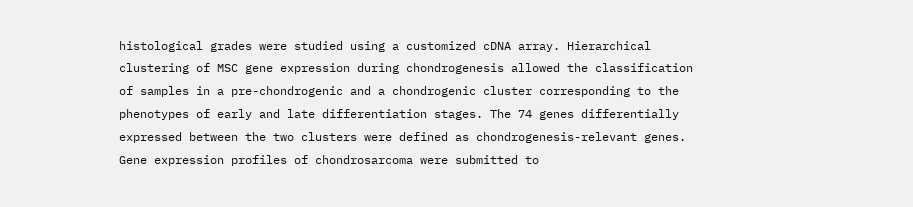histological grades were studied using a customized cDNA array. Hierarchical clustering of MSC gene expression during chondrogenesis allowed the classification of samples in a pre-chondrogenic and a chondrogenic cluster corresponding to the phenotypes of early and late differentiation stages. The 74 genes differentially expressed between the two clusters were defined as chondrogenesis-relevant genes. Gene expression profiles of chondrosarcoma were submitted to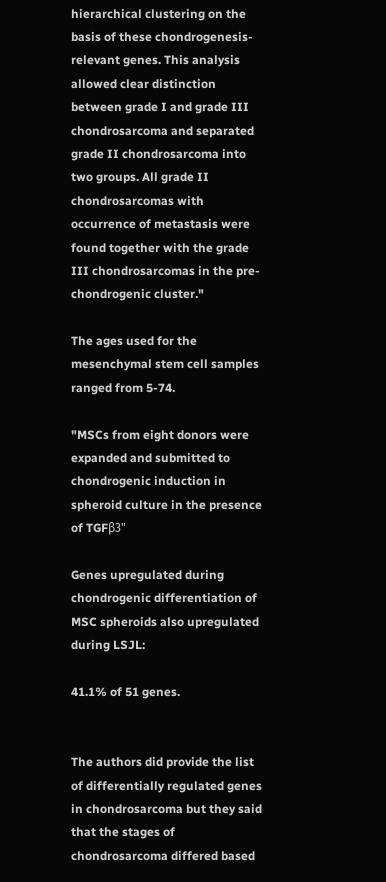hierarchical clustering on the basis of these chondrogenesis-relevant genes. This analysis allowed clear distinction between grade I and grade III chondrosarcoma and separated grade II chondrosarcoma into two groups. All grade II chondrosarcomas with occurrence of metastasis were found together with the grade III chondrosarcomas in the pre-chondrogenic cluster."

The ages used for the mesenchymal stem cell samples ranged from 5-74.

"MSCs from eight donors were expanded and submitted to chondrogenic induction in spheroid culture in the presence of TGFβ3"

Genes upregulated during chondrogenic differentiation of MSC spheroids also upregulated during LSJL:

41.1% of 51 genes.


The authors did provide the list of differentially regulated genes in chondrosarcoma but they said that the stages of chondrosarcoma differed based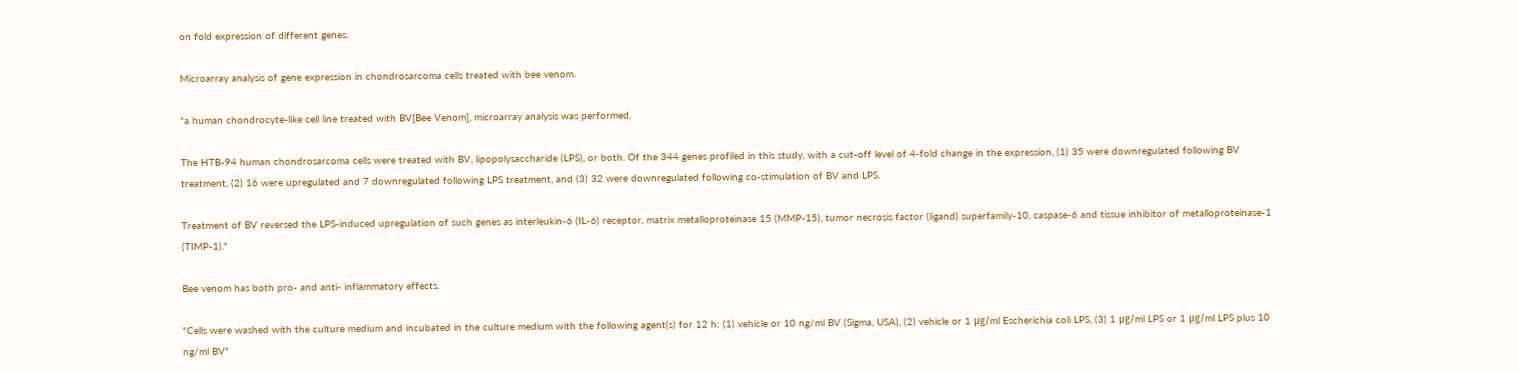on fold expression of different genes.

Microarray analysis of gene expression in chondrosarcoma cells treated with bee venom.

"a human chondrocyte-like cell line treated with BV[Bee Venom], microarray analysis was performed.

The HTB-94 human chondrosarcoma cells were treated with BV, lipopolysaccharide (LPS), or both. Of the 344 genes profiled in this study, with a cut-off level of 4-fold change in the expression, (1) 35 were downregulated following BV treatment, (2) 16 were upregulated and 7 downregulated following LPS treatment, and (3) 32 were downregulated following co-stimulation of BV and LPS.

Treatment of BV reversed the LPS-induced upregulation of such genes as interleukin-6 (IL-6) receptor, matrix metalloproteinase 15 (MMP-15), tumor necrosis factor (ligand) superfamily-10, caspase-6 and tissue inhibitor of metalloproteinase-1 (TIMP-1)."

Bee venom has both pro- and anti- inflammatory effects.

"Cells were washed with the culture medium and incubated in the culture medium with the following agent(s) for 12 h: (1) vehicle or 10 ng/ml BV (Sigma, USA), (2) vehicle or 1 μg/ml Escherichia coli LPS, (3) 1 μg/ml LPS or 1 μg/ml LPS plus 10 ng/ml BV"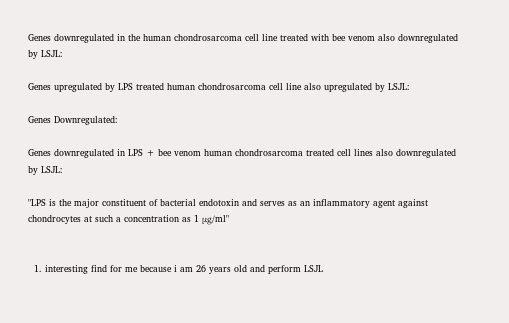Genes downregulated in the human chondrosarcoma cell line treated with bee venom also downregulated by LSJL:

Genes upregulated by LPS treated human chondrosarcoma cell line also upregulated by LSJL:

Genes Downregulated:

Genes downregulated in LPS + bee venom human chondrosarcoma treated cell lines also downregulated by LSJL:

"LPS is the major constituent of bacterial endotoxin and serves as an inflammatory agent against chondrocytes at such a concentration as 1 μg/ml"


  1. interesting find for me because i am 26 years old and perform LSJL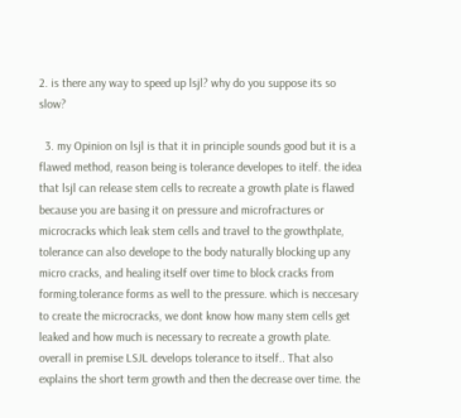2. is there any way to speed up lsjl? why do you suppose its so slow?

  3. my Opinion on lsjl is that it in principle sounds good but it is a flawed method, reason being is tolerance developes to itelf. the idea that lsjl can release stem cells to recreate a growth plate is flawed because you are basing it on pressure and microfractures or microcracks which leak stem cells and travel to the growthplate, tolerance can also develope to the body naturally blocking up any micro cracks, and healing itself over time to block cracks from forming.tolerance forms as well to the pressure. which is neccesary to create the microcracks, we dont know how many stem cells get leaked and how much is necessary to recreate a growth plate. overall in premise LSJL develops tolerance to itself.. That also explains the short term growth and then the decrease over time. the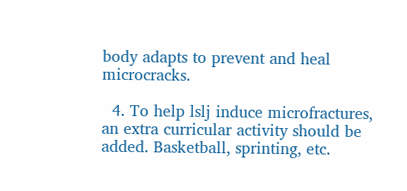body adapts to prevent and heal microcracks.

  4. To help lslj induce microfractures, an extra curricular activity should be added. Basketball, sprinting, etc.